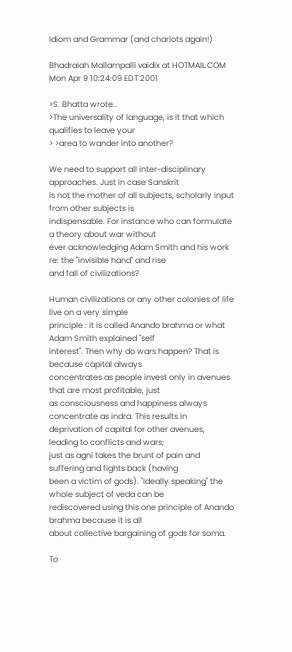Idiom and Grammar (and chariots again!)

Bhadraiah Mallampalli vaidix at HOTMAIL.COM
Mon Apr 9 10:24:09 EDT 2001

>S. Bhatta wrote..
>The universality of language, is it that which qualifies to leave your
> >area to wander into another?

We need to support all inter-disciplinary approaches. Just in case Sanskrit
is not the mother of all subjects, scholarly input from other subjects is
indispensable. For instance who can formulate a theory about war without
ever acknowledging Adam Smith and his work re: the "invisible hand" and rise
and fall of civilizations?

Human civilizations or any other colonies of life live on a very simple
principle : it is called Anando brahma or what Adam Smith explained "self
interest". Then why do wars happen? That is because capital always
concentrates as people invest only in avenues that are most profitable, just
as consciousness and happiness always concentrate as indra. This results in
deprivation of capital for other avenues, leading to conflicts and wars;
just as agni takes the brunt of pain and suffering and fights back (having
been a victim of gods). "Ideally speaking" the whole subject of veda can be
rediscovered using this one principle of Anando brahma because it is all
about collective bargaining of gods for soma.

To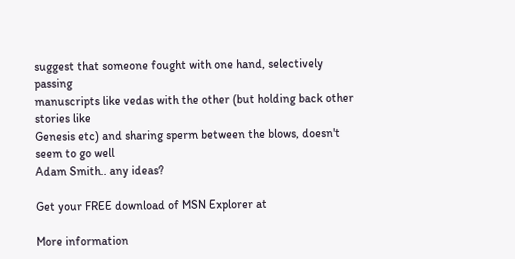suggest that someone fought with one hand, selectively passing
manuscripts like vedas with the other (but holding back other stories like
Genesis etc) and sharing sperm between the blows, doesn't seem to go well
Adam Smith.. any ideas?

Get your FREE download of MSN Explorer at

More information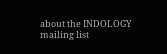about the INDOLOGY mailing list